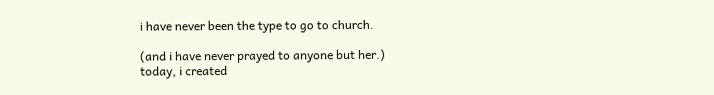i have never been the type to go to church.

(and i have never prayed to anyone but her.)
today, i created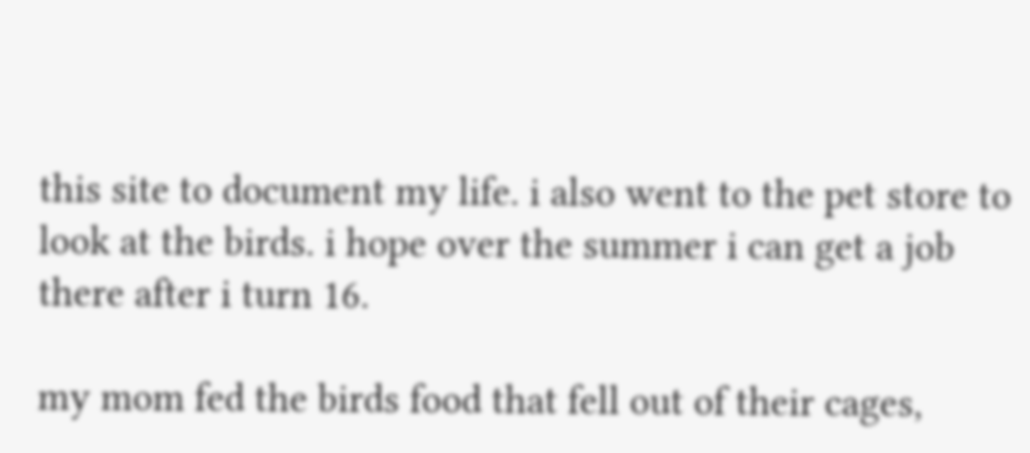this site to document my life. i also went to the pet store to look at the birds. i hope over the summer i can get a job there after i turn 16.

my mom fed the birds food that fell out of their cages,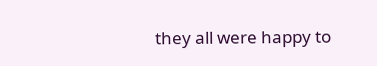they all were happy to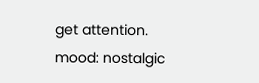get attention.
mood: nostalgic